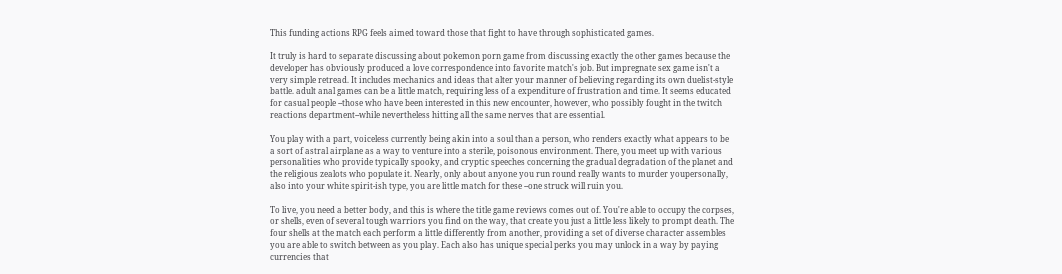This funding actions RPG feels aimed toward those that fight to have through sophisticated games.

It truly is hard to separate discussing about pokemon porn game from discussing exactly the other games because the developer has obviously produced a love correspondence into favorite match's job. But impregnate sex game isn't a very simple retread. It includes mechanics and ideas that alter your manner of believing regarding its own duelist-style battle. adult anal games can be a little match, requiring less of a expenditure of frustration and time. It seems educated for casual people --those who have been interested in this new encounter, however, who possibly fought in the twitch reactions department--while nevertheless hitting all the same nerves that are essential.

You play with a part, voiceless currently being akin into a soul than a person, who renders exactly what appears to be a sort of astral airplane as a way to venture into a sterile, poisonous environment. There, you meet up with various personalities who provide typically spooky, and cryptic speeches concerning the gradual degradation of the planet and the religious zealots who populate it. Nearly, only about anyone you run round really wants to murder youpersonally, also into your white spirit-ish type, you are little match for these --one struck will ruin you.

To live, you need a better body, and this is where the title game reviews comes out of. You're able to occupy the corpses, or shells, even of several tough warriors you find on the way, that create you just a little less likely to prompt death. The four shells at the match each perform a little differently from another, providing a set of diverse character assembles you are able to switch between as you play. Each also has unique special perks you may unlock in a way by paying currencies that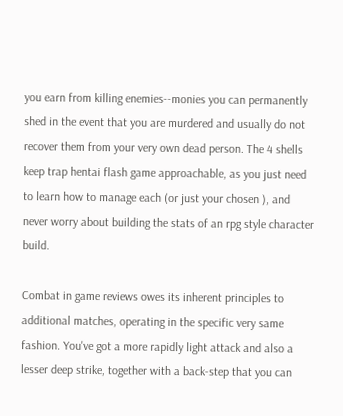you earn from killing enemies--monies you can permanently shed in the event that you are murdered and usually do not recover them from your very own dead person. The 4 shells keep trap hentai flash game approachable, as you just need to learn how to manage each (or just your chosen ), and never worry about building the stats of an rpg style character build.

Combat in game reviews owes its inherent principles to additional matches, operating in the specific very same fashion. You've got a more rapidly light attack and also a lesser deep strike, together with a back-step that you can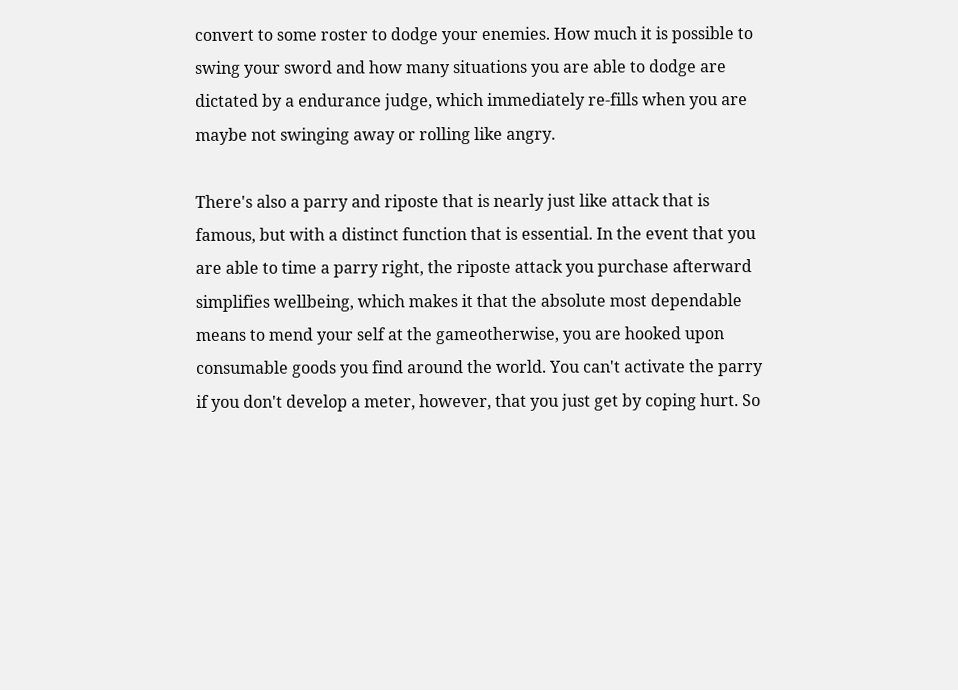convert to some roster to dodge your enemies. How much it is possible to swing your sword and how many situations you are able to dodge are dictated by a endurance judge, which immediately re-fills when you are maybe not swinging away or rolling like angry.

There's also a parry and riposte that is nearly just like attack that is famous, but with a distinct function that is essential. In the event that you are able to time a parry right, the riposte attack you purchase afterward simplifies wellbeing, which makes it that the absolute most dependable means to mend your self at the gameotherwise, you are hooked upon consumable goods you find around the world. You can't activate the parry if you don't develop a meter, however, that you just get by coping hurt. So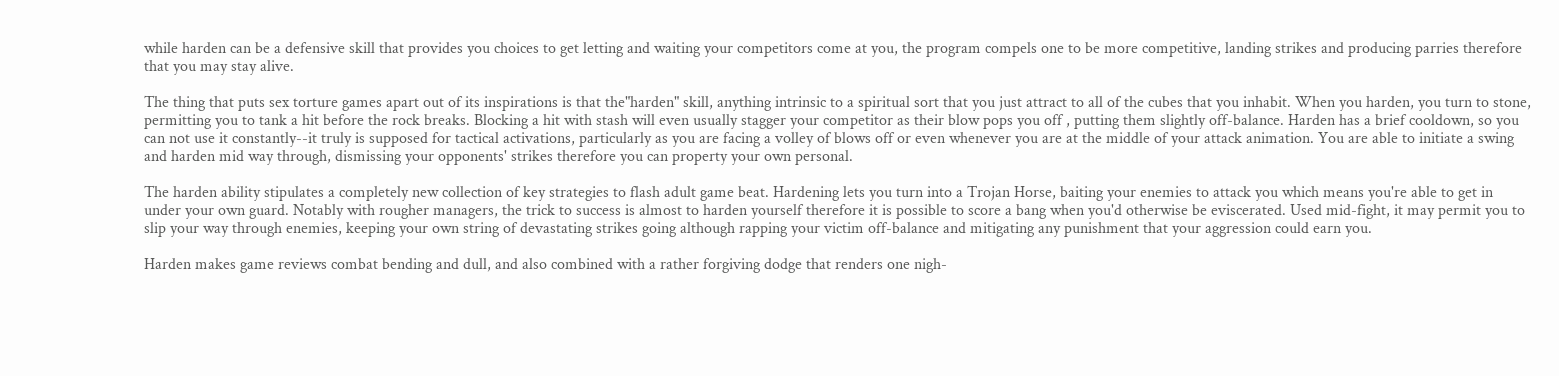while harden can be a defensive skill that provides you choices to get letting and waiting your competitors come at you, the program compels one to be more competitive, landing strikes and producing parries therefore that you may stay alive.

The thing that puts sex torture games apart out of its inspirations is that the"harden" skill, anything intrinsic to a spiritual sort that you just attract to all of the cubes that you inhabit. When you harden, you turn to stone, permitting you to tank a hit before the rock breaks. Blocking a hit with stash will even usually stagger your competitor as their blow pops you off , putting them slightly off-balance. Harden has a brief cooldown, so you can not use it constantly--it truly is supposed for tactical activations, particularly as you are facing a volley of blows off or even whenever you are at the middle of your attack animation. You are able to initiate a swing and harden mid way through, dismissing your opponents' strikes therefore you can property your own personal.

The harden ability stipulates a completely new collection of key strategies to flash adult game beat. Hardening lets you turn into a Trojan Horse, baiting your enemies to attack you which means you're able to get in under your own guard. Notably with rougher managers, the trick to success is almost to harden yourself therefore it is possible to score a bang when you'd otherwise be eviscerated. Used mid-fight, it may permit you to slip your way through enemies, keeping your own string of devastating strikes going although rapping your victim off-balance and mitigating any punishment that your aggression could earn you.

Harden makes game reviews combat bending and dull, and also combined with a rather forgiving dodge that renders one nigh-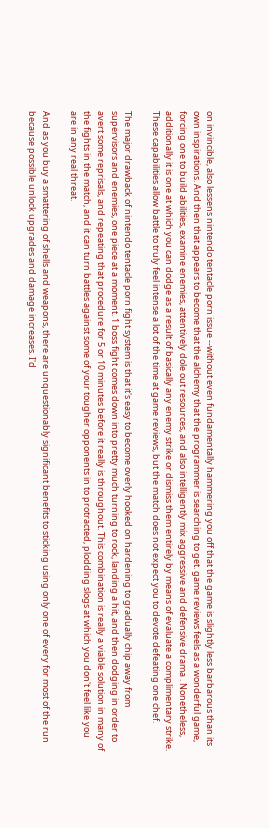on invincible, also lessens nintendo tentacle porn issue --without even fundamentally hammering you off that the game is slightly less barbarous than its own inspirations. And then that appears to become that the alchemy that the programmer is searching to get. game reviews feels as a wonderful game, forcing one to build abilities, examine enemies, attentively dole out resources, and also intelligently mix aggressive and defensive drama . Nonetheless, additionally it is one at which you can dodge as a result of basically any enemy strike or dismiss them entirely by means of evaluate a complimentary strike. These capabilities allow battle to truly feel intense a lot of the time at game reviews, but the match does not expect you to devote defeating one chef.

The major drawback of nintendo tentacle porn fight system is that it's easy to become overly hooked on hardening to gradually chip away from supervisors and enemies, one piece at a moment. 1 boss fight comes down into pretty much turning to rock, landing a hit, and then dodging in order to avert some reprisals, and repeating that procedure for 5 or 10 minutes before it really is throughout. This combination is really a viable solution in many of the fights in the match, and it can turn battles against some of your tougher opponents in to protracted, plodding slogs at which you don't feel like you are in any real threat.

And as you buy a smattering of shells and weapons, there are unquestionably significant benefits to sticking using only one of every for most of the run because possible unlock upgrades and damage increases. I'd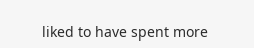liked to have spent more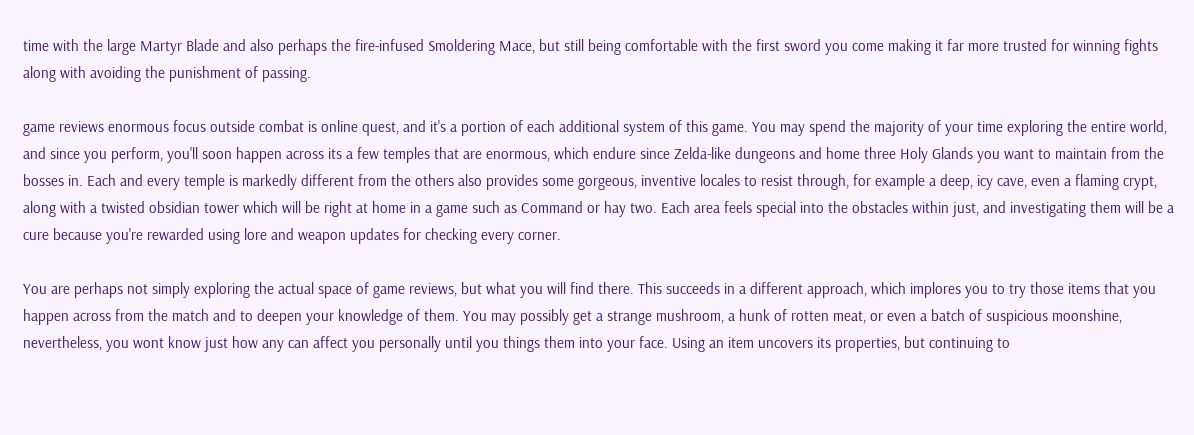time with the large Martyr Blade and also perhaps the fire-infused Smoldering Mace, but still being comfortable with the first sword you come making it far more trusted for winning fights along with avoiding the punishment of passing.

game reviews enormous focus outside combat is online quest, and it's a portion of each additional system of this game. You may spend the majority of your time exploring the entire world, and since you perform, you'll soon happen across its a few temples that are enormous, which endure since Zelda-like dungeons and home three Holy Glands you want to maintain from the bosses in. Each and every temple is markedly different from the others also provides some gorgeous, inventive locales to resist through, for example a deep, icy cave, even a flaming crypt, along with a twisted obsidian tower which will be right at home in a game such as Command or hay two. Each area feels special into the obstacles within just, and investigating them will be a cure because you're rewarded using lore and weapon updates for checking every corner.

You are perhaps not simply exploring the actual space of game reviews, but what you will find there. This succeeds in a different approach, which implores you to try those items that you happen across from the match and to deepen your knowledge of them. You may possibly get a strange mushroom, a hunk of rotten meat, or even a batch of suspicious moonshine, nevertheless, you wont know just how any can affect you personally until you things them into your face. Using an item uncovers its properties, but continuing to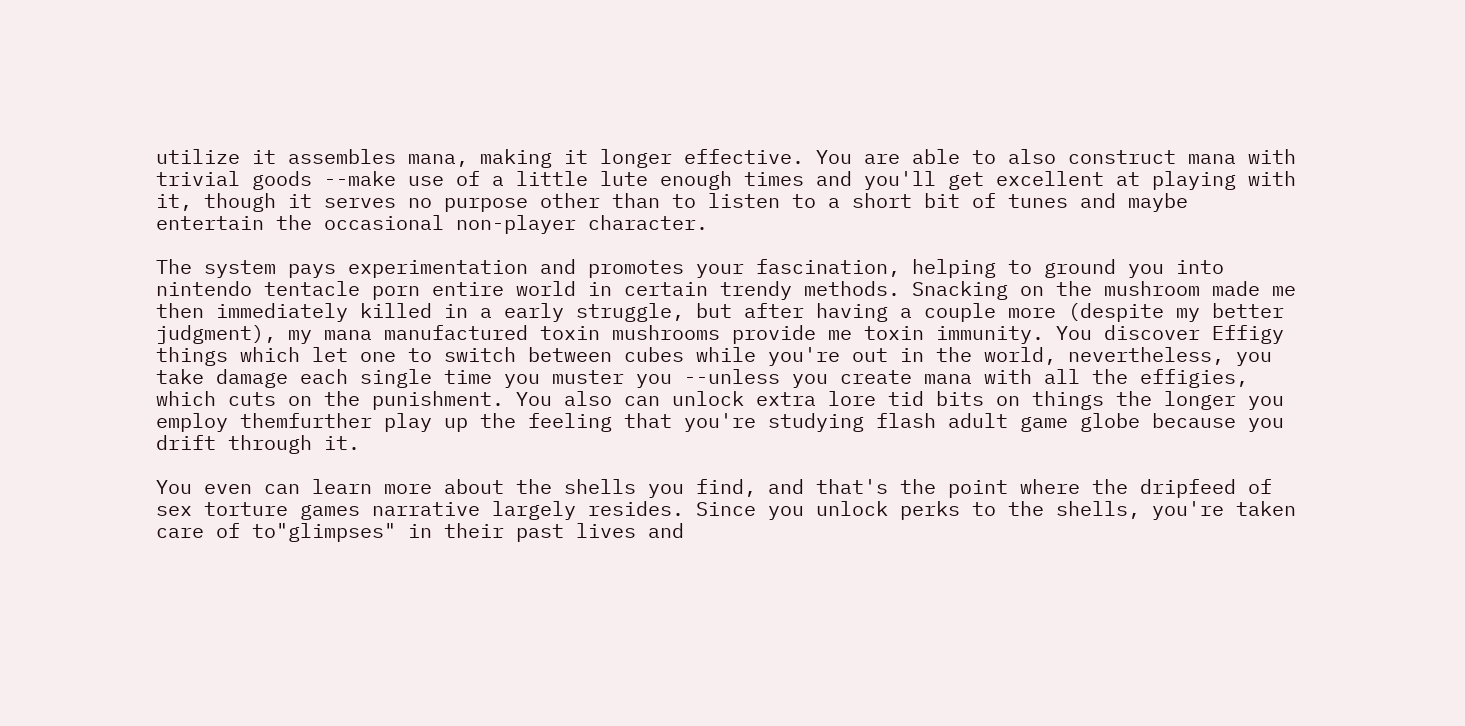utilize it assembles mana, making it longer effective. You are able to also construct mana with trivial goods --make use of a little lute enough times and you'll get excellent at playing with it, though it serves no purpose other than to listen to a short bit of tunes and maybe entertain the occasional non-player character.

The system pays experimentation and promotes your fascination, helping to ground you into nintendo tentacle porn entire world in certain trendy methods. Snacking on the mushroom made me then immediately killed in a early struggle, but after having a couple more (despite my better judgment), my mana manufactured toxin mushrooms provide me toxin immunity. You discover Effigy things which let one to switch between cubes while you're out in the world, nevertheless, you take damage each single time you muster you --unless you create mana with all the effigies, which cuts on the punishment. You also can unlock extra lore tid bits on things the longer you employ themfurther play up the feeling that you're studying flash adult game globe because you drift through it.

You even can learn more about the shells you find, and that's the point where the dripfeed of sex torture games narrative largely resides. Since you unlock perks to the shells, you're taken care of to"glimpses" in their past lives and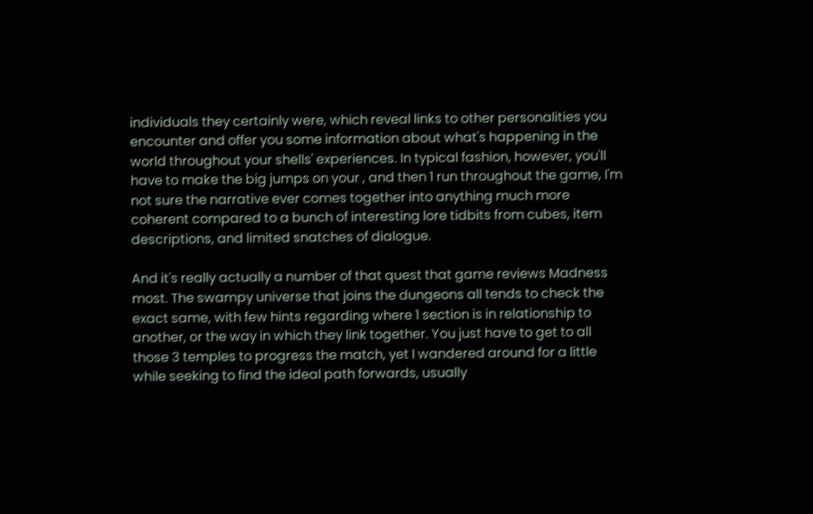individuals they certainly were, which reveal links to other personalities you encounter and offer you some information about what's happening in the world throughout your shells' experiences. In typical fashion, however, you'll have to make the big jumps on your , and then 1 run throughout the game, I'm not sure the narrative ever comes together into anything much more coherent compared to a bunch of interesting lore tidbits from cubes, item descriptions, and limited snatches of dialogue.

And it's really actually a number of that quest that game reviews Madness most. The swampy universe that joins the dungeons all tends to check the exact same, with few hints regarding where 1 section is in relationship to another, or the way in which they link together. You just have to get to all those 3 temples to progress the match, yet I wandered around for a little while seeking to find the ideal path forwards, usually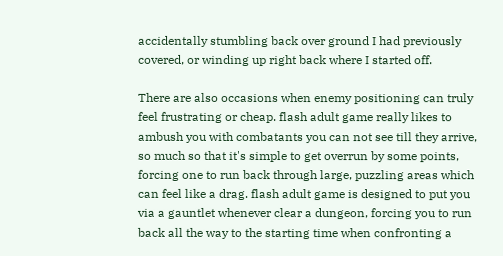accidentally stumbling back over ground I had previously covered, or winding up right back where I started off.

There are also occasions when enemy positioning can truly feel frustrating or cheap. flash adult game really likes to ambush you with combatants you can not see till they arrive, so much so that it's simple to get overrun by some points, forcing one to run back through large, puzzling areas which can feel like a drag. flash adult game is designed to put you via a gauntlet whenever clear a dungeon, forcing you to run back all the way to the starting time when confronting a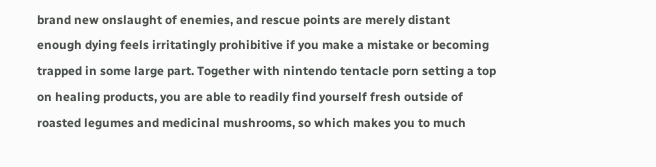brand new onslaught of enemies, and rescue points are merely distant enough dying feels irritatingly prohibitive if you make a mistake or becoming trapped in some large part. Together with nintendo tentacle porn setting a top on healing products, you are able to readily find yourself fresh outside of roasted legumes and medicinal mushrooms, so which makes you to much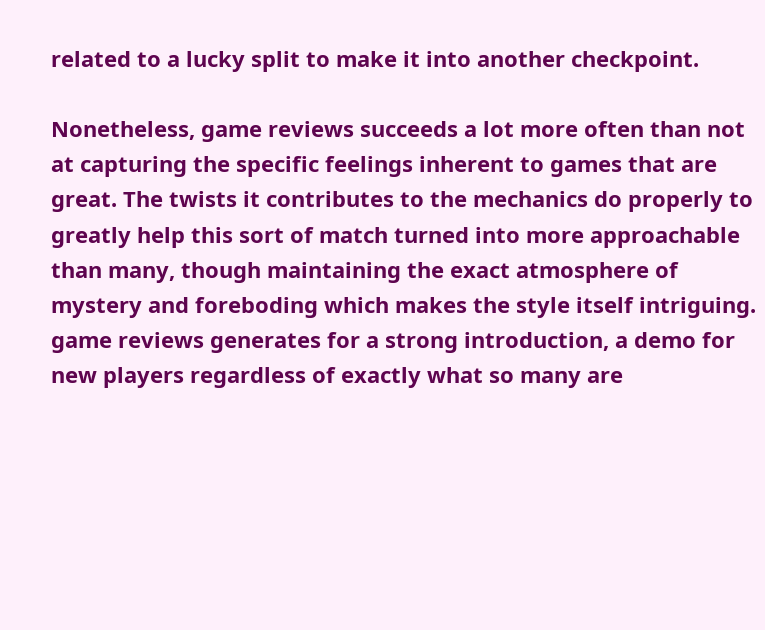related to a lucky split to make it into another checkpoint.

Nonetheless, game reviews succeeds a lot more often than not at capturing the specific feelings inherent to games that are great. The twists it contributes to the mechanics do properly to greatly help this sort of match turned into more approachable than many, though maintaining the exact atmosphere of mystery and foreboding which makes the style itself intriguing. game reviews generates for a strong introduction, a demo for new players regardless of exactly what so many are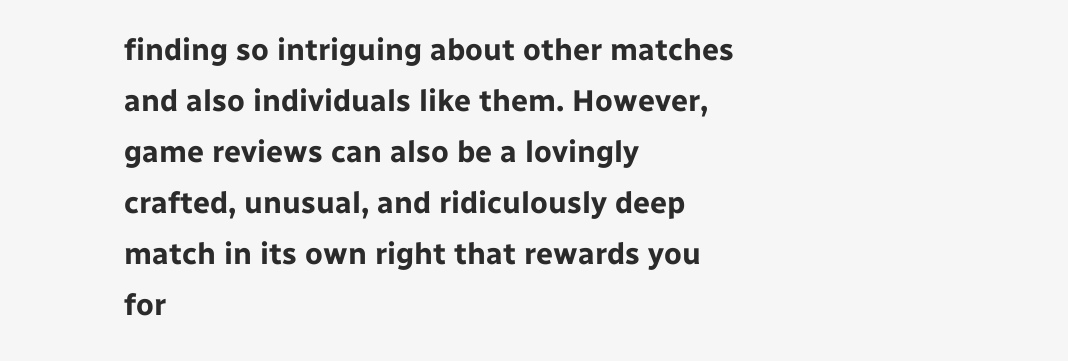finding so intriguing about other matches and also individuals like them. However, game reviews can also be a lovingly crafted, unusual, and ridiculously deep match in its own right that rewards you for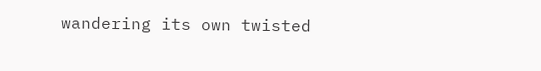wandering its own twisted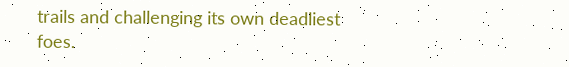trails and challenging its own deadliest foes.